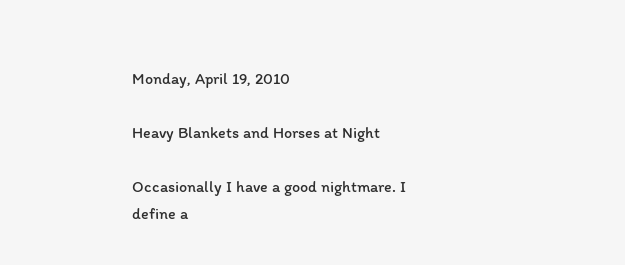Monday, April 19, 2010

Heavy Blankets and Horses at Night

Occasionally I have a good nightmare. I define a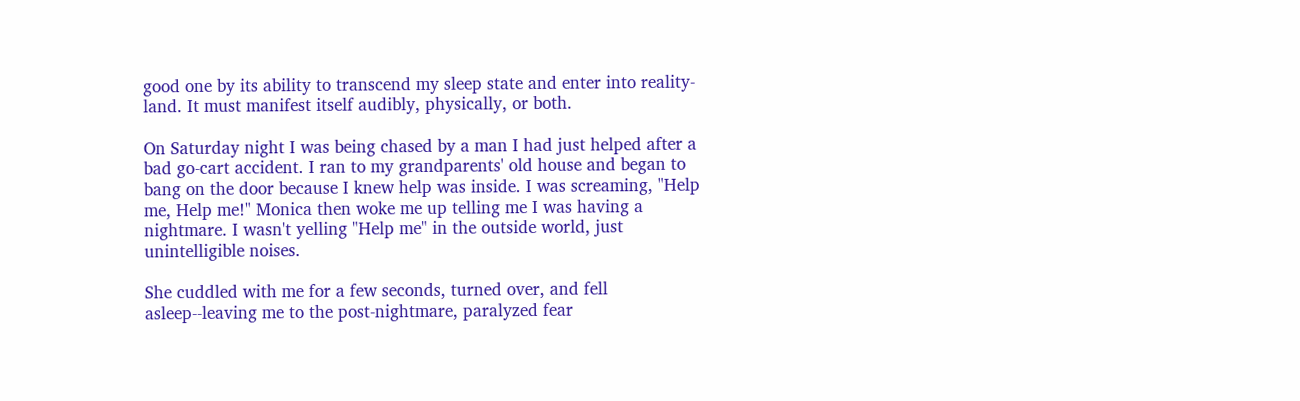good one by its ability to transcend my sleep state and enter into reality-land. It must manifest itself audibly, physically, or both.

On Saturday night I was being chased by a man I had just helped after a bad go-cart accident. I ran to my grandparents' old house and began to bang on the door because I knew help was inside. I was screaming, "Help me, Help me!" Monica then woke me up telling me I was having a nightmare. I wasn't yelling "Help me" in the outside world, just unintelligible noises.

She cuddled with me for a few seconds, turned over, and fell asleep--leaving me to the post-nightmare, paralyzed fear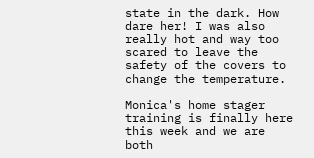state in the dark. How dare her! I was also really hot and way too scared to leave the safety of the covers to change the temperature.

Monica's home stager training is finally here this week and we are both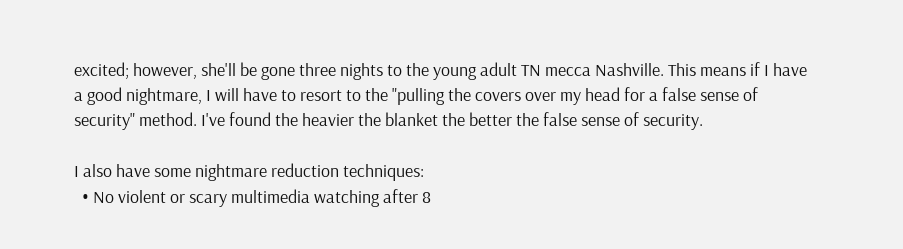excited; however, she'll be gone three nights to the young adult TN mecca Nashville. This means if I have a good nightmare, I will have to resort to the "pulling the covers over my head for a false sense of security" method. I've found the heavier the blanket the better the false sense of security.

I also have some nightmare reduction techniques:
  • No violent or scary multimedia watching after 8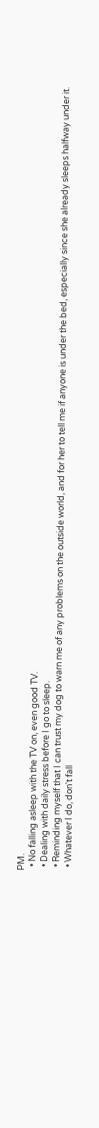PM.
  • No falling asleep with the TV on, even good TV.
  • Dealing with daily stress before I go to sleep.
  • Reminding myself that I can trust my dog to warn me of any problems on the outside world, and for her to tell me if anyone is under the bed, especially since she already sleeps halfway under it.
  • Whatever I do, don't fall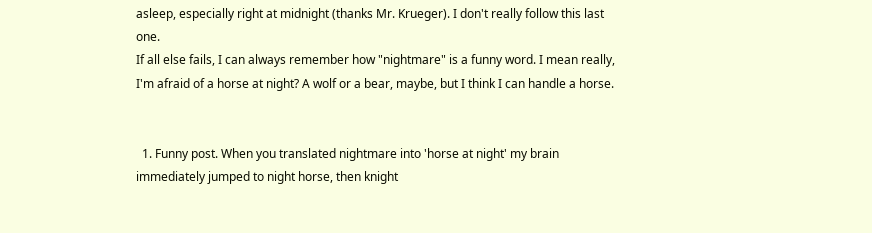asleep, especially right at midnight (thanks Mr. Krueger). I don't really follow this last one.
If all else fails, I can always remember how "nightmare" is a funny word. I mean really, I'm afraid of a horse at night? A wolf or a bear, maybe, but I think I can handle a horse.


  1. Funny post. When you translated nightmare into 'horse at night' my brain immediately jumped to night horse, then knight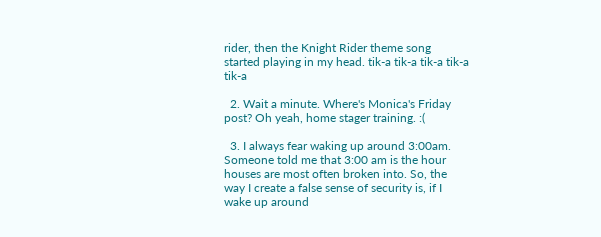rider, then the Knight Rider theme song started playing in my head. tik-a tik-a tik-a tik-a tik-a

  2. Wait a minute. Where's Monica's Friday post? Oh yeah, home stager training. :(

  3. I always fear waking up around 3:00am. Someone told me that 3:00 am is the hour houses are most often broken into. So, the way I create a false sense of security is, if I wake up around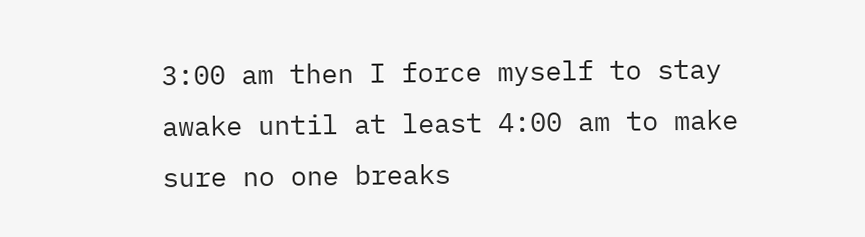3:00 am then I force myself to stay awake until at least 4:00 am to make sure no one breaks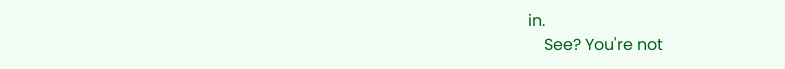in.
    See? You're not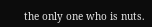the only one who is nuts.